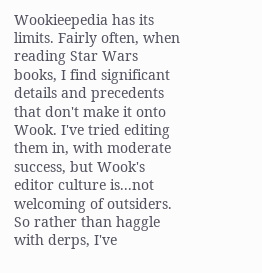Wookieepedia has its limits. Fairly often, when reading Star Wars books, I find significant details and precedents that don't make it onto Wook. I've tried editing them in, with moderate success, but Wook's editor culture is...not welcoming of outsiders. So rather than haggle with derps, I've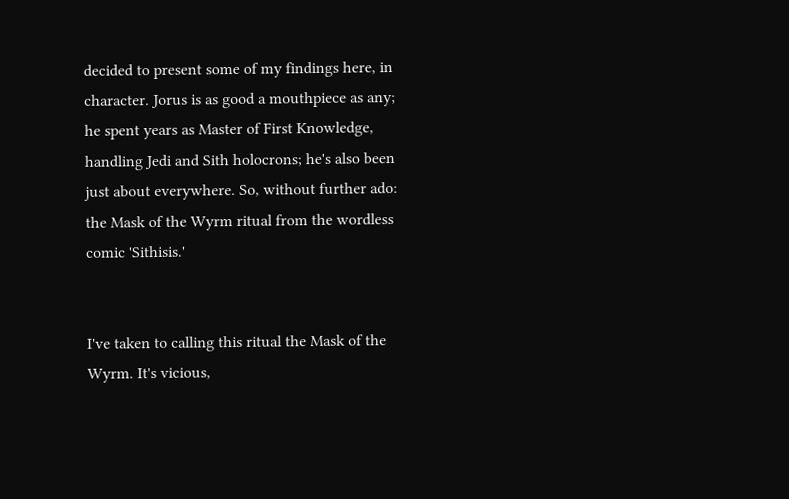decided to present some of my findings here, in character. Jorus is as good a mouthpiece as any; he spent years as Master of First Knowledge, handling Jedi and Sith holocrons; he's also been just about everywhere. So, without further ado: the Mask of the Wyrm ritual from the wordless comic 'Sithisis.'


I've taken to calling this ritual the Mask of the Wyrm. It's vicious,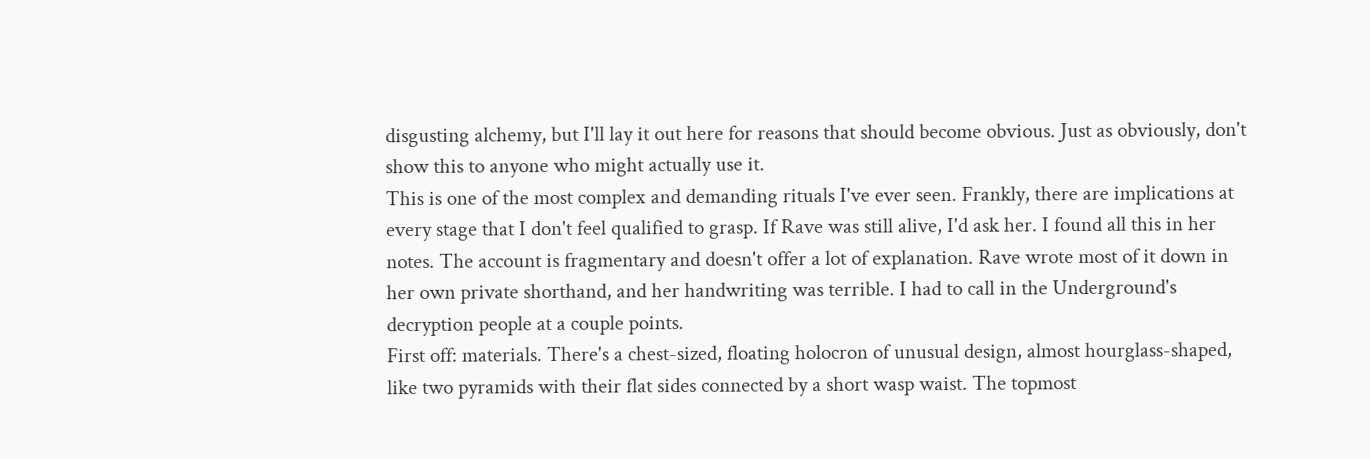disgusting alchemy, but I'll lay it out here for reasons that should become obvious. Just as obviously, don't show this to anyone who might actually use it.
This is one of the most complex and demanding rituals I've ever seen. Frankly, there are implications at every stage that I don't feel qualified to grasp. If Rave was still alive, I'd ask her. I found all this in her notes. The account is fragmentary and doesn't offer a lot of explanation. Rave wrote most of it down in her own private shorthand, and her handwriting was terrible. I had to call in the Underground's decryption people at a couple points.
First off: materials. There's a chest-sized, floating holocron of unusual design, almost hourglass-shaped, like two pyramids with their flat sides connected by a short wasp waist. The topmost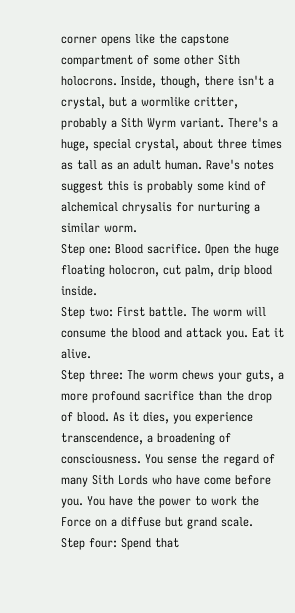corner opens like the capstone compartment of some other Sith holocrons. Inside, though, there isn't a crystal, but a wormlike critter, probably a Sith Wyrm variant. There's a huge, special crystal, about three times as tall as an adult human. Rave's notes suggest this is probably some kind of alchemical chrysalis for nurturing a similar worm.
Step one: Blood sacrifice. Open the huge floating holocron, cut palm, drip blood inside.
Step two: First battle. The worm will consume the blood and attack you. Eat it alive.
Step three: The worm chews your guts, a more profound sacrifice than the drop of blood. As it dies, you experience transcendence, a broadening of consciousness. You sense the regard of many Sith Lords who have come before you. You have the power to work the Force on a diffuse but grand scale.
Step four: Spend that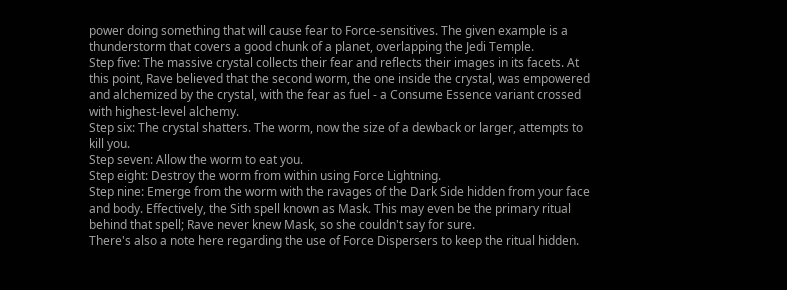power doing something that will cause fear to Force-sensitives. The given example is a thunderstorm that covers a good chunk of a planet, overlapping the Jedi Temple.
Step five: The massive crystal collects their fear and reflects their images in its facets. At this point, Rave believed that the second worm, the one inside the crystal, was empowered and alchemized by the crystal, with the fear as fuel - a Consume Essence variant crossed with highest-level alchemy.
Step six: The crystal shatters. The worm, now the size of a dewback or larger, attempts to kill you.
Step seven: Allow the worm to eat you.
Step eight: Destroy the worm from within using Force Lightning.
Step nine: Emerge from the worm with the ravages of the Dark Side hidden from your face and body. Effectively, the Sith spell known as Mask. This may even be the primary ritual behind that spell; Rave never knew Mask, so she couldn't say for sure.
There's also a note here regarding the use of Force Dispersers to keep the ritual hidden.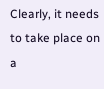Clearly, it needs to take place on a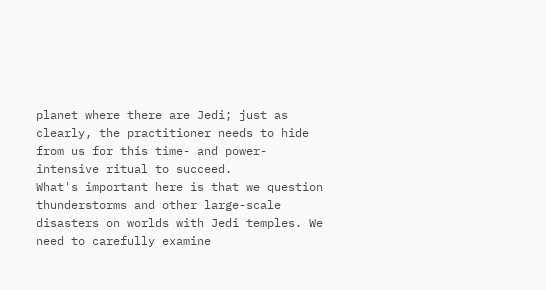planet where there are Jedi; just as clearly, the practitioner needs to hide from us for this time- and power-intensive ritual to succeed.
What's important here is that we question thunderstorms and other large-scale disasters on worlds with Jedi temples. We need to carefully examine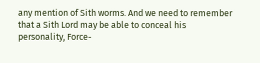any mention of Sith worms. And we need to remember that a Sith Lord may be able to conceal his personality, Force-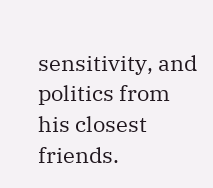sensitivity, and politics from his closest friends.